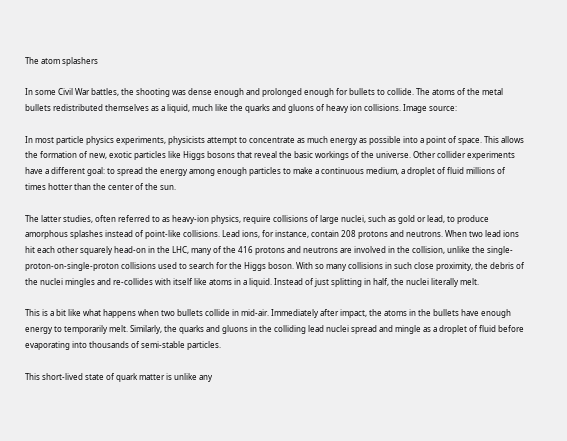The atom splashers

In some Civil War battles, the shooting was dense enough and prolonged enough for bullets to collide. The atoms of the metal bullets redistributed themselves as a liquid, much like the quarks and gluons of heavy ion collisions. Image source:

In most particle physics experiments, physicists attempt to concentrate as much energy as possible into a point of space. This allows the formation of new, exotic particles like Higgs bosons that reveal the basic workings of the universe. Other collider experiments have a different goal: to spread the energy among enough particles to make a continuous medium, a droplet of fluid millions of times hotter than the center of the sun.

The latter studies, often referred to as heavy-ion physics, require collisions of large nuclei, such as gold or lead, to produce amorphous splashes instead of point-like collisions. Lead ions, for instance, contain 208 protons and neutrons. When two lead ions hit each other squarely head-on in the LHC, many of the 416 protons and neutrons are involved in the collision, unlike the single-proton-on-single-proton collisions used to search for the Higgs boson. With so many collisions in such close proximity, the debris of the nuclei mingles and re-collides with itself like atoms in a liquid. Instead of just splitting in half, the nuclei literally melt.

This is a bit like what happens when two bullets collide in mid-air. Immediately after impact, the atoms in the bullets have enough energy to temporarily melt. Similarly, the quarks and gluons in the colliding lead nuclei spread and mingle as a droplet of fluid before evaporating into thousands of semi-stable particles.

This short-lived state of quark matter is unlike any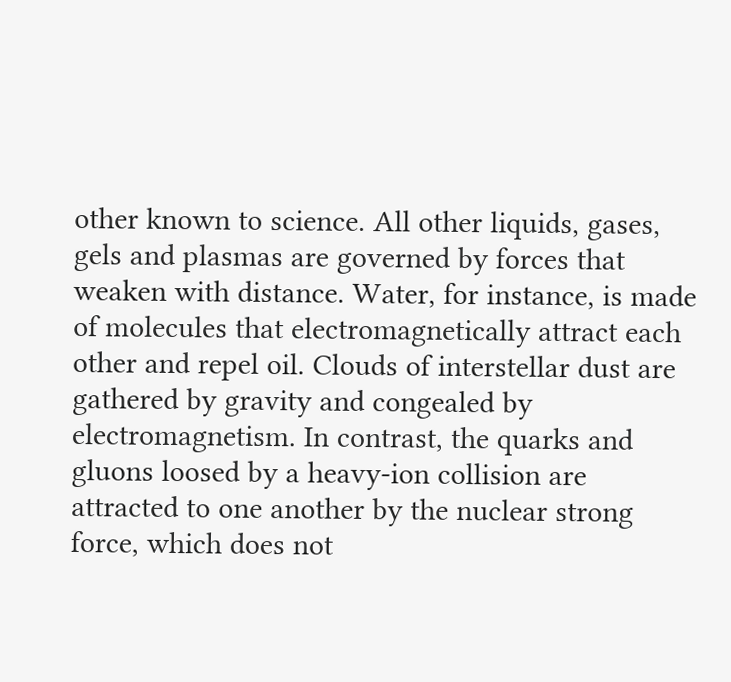other known to science. All other liquids, gases, gels and plasmas are governed by forces that weaken with distance. Water, for instance, is made of molecules that electromagnetically attract each other and repel oil. Clouds of interstellar dust are gathered by gravity and congealed by electromagnetism. In contrast, the quarks and gluons loosed by a heavy-ion collision are attracted to one another by the nuclear strong force, which does not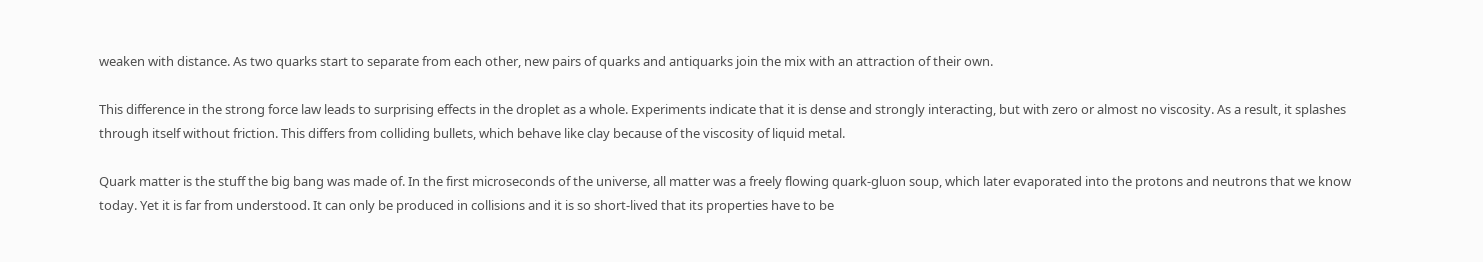weaken with distance. As two quarks start to separate from each other, new pairs of quarks and antiquarks join the mix with an attraction of their own.

This difference in the strong force law leads to surprising effects in the droplet as a whole. Experiments indicate that it is dense and strongly interacting, but with zero or almost no viscosity. As a result, it splashes through itself without friction. This differs from colliding bullets, which behave like clay because of the viscosity of liquid metal.

Quark matter is the stuff the big bang was made of. In the first microseconds of the universe, all matter was a freely flowing quark-gluon soup, which later evaporated into the protons and neutrons that we know today. Yet it is far from understood. It can only be produced in collisions and it is so short-lived that its properties have to be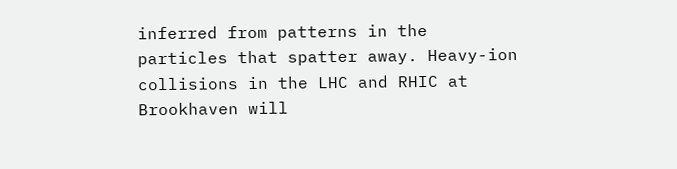inferred from patterns in the particles that spatter away. Heavy-ion collisions in the LHC and RHIC at Brookhaven will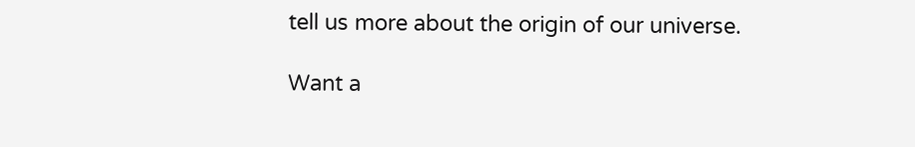tell us more about the origin of our universe.

Want a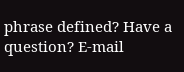phrase defined? Have a question? E-mail